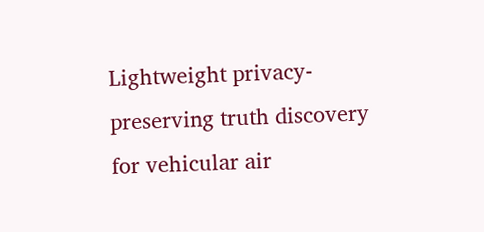Lightweight privacy-preserving truth discovery for vehicular air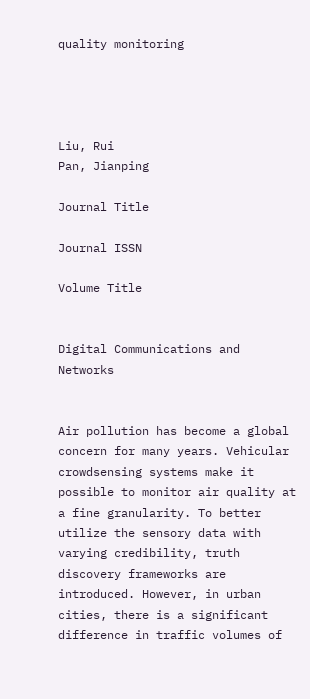quality monitoring




Liu, Rui
Pan, Jianping

Journal Title

Journal ISSN

Volume Title


Digital Communications and Networks


Air pollution has become a global concern for many years. Vehicular crowdsensing systems make it possible to monitor air quality at a fine granularity. To better utilize the sensory data with varying credibility, truth discovery frameworks are introduced. However, in urban cities, there is a significant difference in traffic volumes of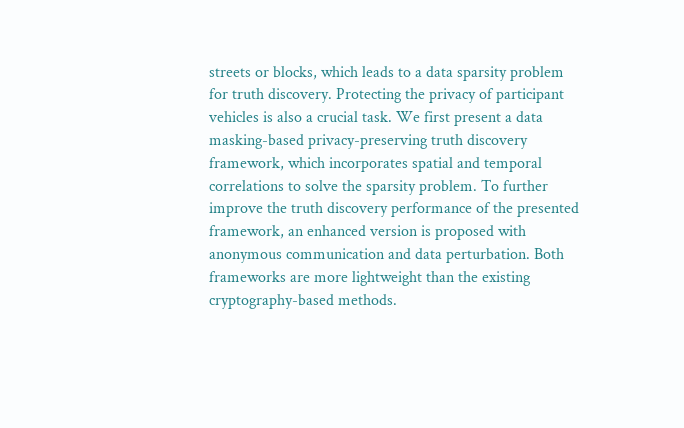streets or blocks, which leads to a data sparsity problem for truth discovery. Protecting the privacy of participant vehicles is also a crucial task. We first present a data masking-based privacy-preserving truth discovery framework, which incorporates spatial and temporal correlations to solve the sparsity problem. To further improve the truth discovery performance of the presented framework, an enhanced version is proposed with anonymous communication and data perturbation. Both frameworks are more lightweight than the existing cryptography-based methods.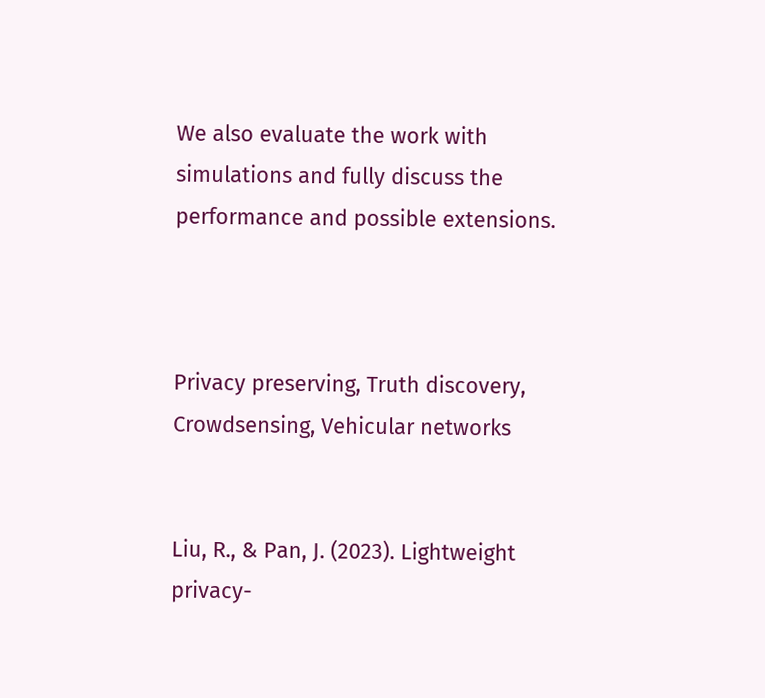We also evaluate the work with simulations and fully discuss the performance and possible extensions.



Privacy preserving, Truth discovery, Crowdsensing, Vehicular networks


Liu, R., & Pan, J. (2023). Lightweight privacy-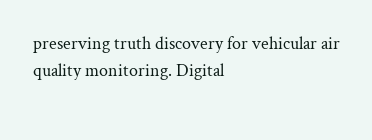preserving truth discovery for vehicular air quality monitoring. Digital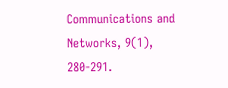Communications and Networks, 9(1), 280-291.